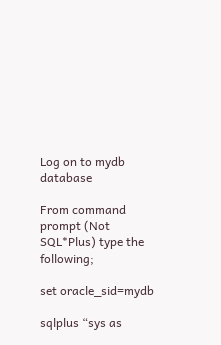Log on to mydb database

From command prompt (Not SQL*Plus) type the following;

set oracle_sid=mydb

sqlplus “sys as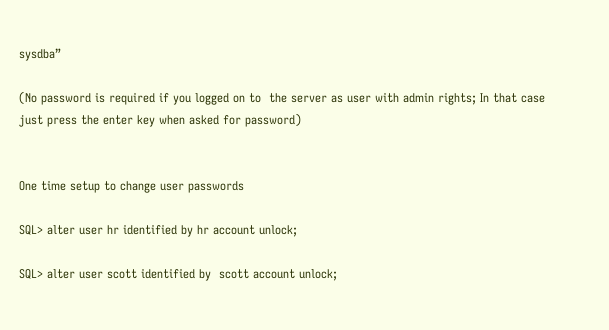sysdba”

(No password is required if you logged on to  the server as user with admin rights; In that case just press the enter key when asked for password)


One time setup to change user passwords

SQL> alter user hr identified by hr account unlock;

SQL> alter user scott identified by  scott account unlock;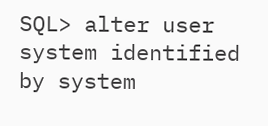SQL> alter user system identified by system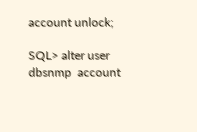account unlock;

SQL> alter user dbsnmp  account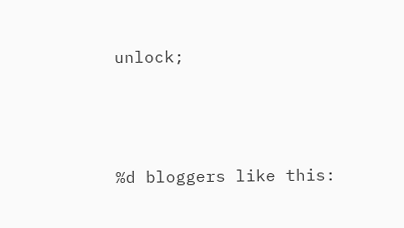unlock;




%d bloggers like this: